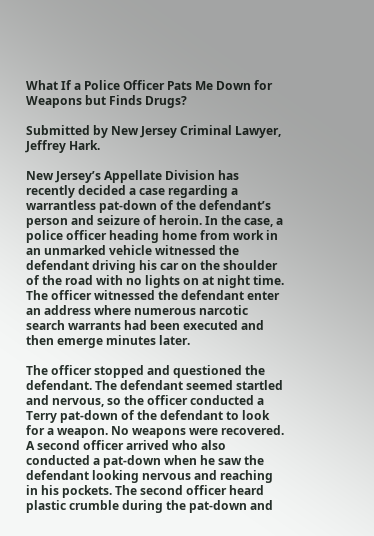What If a Police Officer Pats Me Down for Weapons but Finds Drugs?

Submitted by New Jersey Criminal Lawyer, Jeffrey Hark.

New Jersey’s Appellate Division has recently decided a case regarding a warrantless pat-down of the defendant’s person and seizure of heroin. In the case, a police officer heading home from work in an unmarked vehicle witnessed the defendant driving his car on the shoulder of the road with no lights on at night time. The officer witnessed the defendant enter an address where numerous narcotic search warrants had been executed and then emerge minutes later.

The officer stopped and questioned the defendant. The defendant seemed startled and nervous, so the officer conducted a Terry pat-down of the defendant to look for a weapon. No weapons were recovered. A second officer arrived who also conducted a pat-down when he saw the defendant looking nervous and reaching in his pockets. The second officer heard plastic crumble during the pat-down and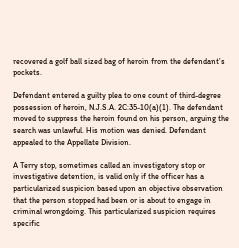recovered a golf ball sized bag of heroin from the defendant’s pockets.

Defendant entered a guilty plea to one count of third-degree possession of heroin, N.J.S.A. 2C:35-10(a)(1). The defendant moved to suppress the heroin found on his person, arguing the search was unlawful. His motion was denied. Defendant appealed to the Appellate Division.

A Terry stop, sometimes called an investigatory stop or investigative detention, is valid only if the officer has a particularized suspicion based upon an objective observation that the person stopped had been or is about to engage in criminal wrongdoing. This particularized suspicion requires specific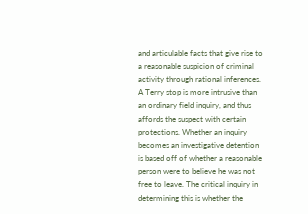and articulable facts that give rise to a reasonable suspicion of criminal activity through rational inferences. A Terry stop is more intrusive than an ordinary field inquiry, and thus affords the suspect with certain protections. Whether an inquiry becomes an investigative detention is based off of whether a reasonable person were to believe he was not free to leave. The critical inquiry in determining this is whether the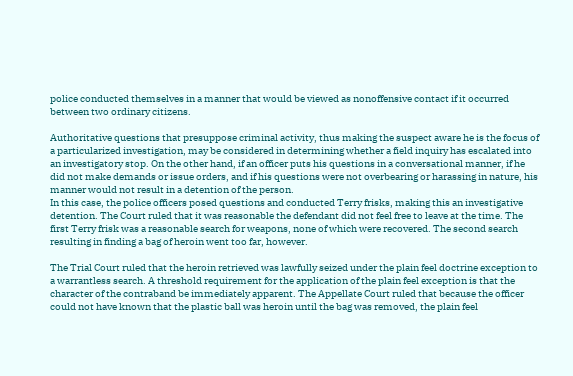police conducted themselves in a manner that would be viewed as nonoffensive contact if it occurred between two ordinary citizens.

Authoritative questions that presuppose criminal activity, thus making the suspect aware he is the focus of a particularized investigation, may be considered in determining whether a field inquiry has escalated into an investigatory stop. On the other hand, if an officer puts his questions in a conversational manner, if he did not make demands or issue orders, and if his questions were not overbearing or harassing in nature, his manner would not result in a detention of the person.
In this case, the police officers posed questions and conducted Terry frisks, making this an investigative detention. The Court ruled that it was reasonable the defendant did not feel free to leave at the time. The first Terry frisk was a reasonable search for weapons, none of which were recovered. The second search resulting in finding a bag of heroin went too far, however.

The Trial Court ruled that the heroin retrieved was lawfully seized under the plain feel doctrine exception to a warrantless search. A threshold requirement for the application of the plain feel exception is that the character of the contraband be immediately apparent. The Appellate Court ruled that because the officer could not have known that the plastic ball was heroin until the bag was removed, the plain feel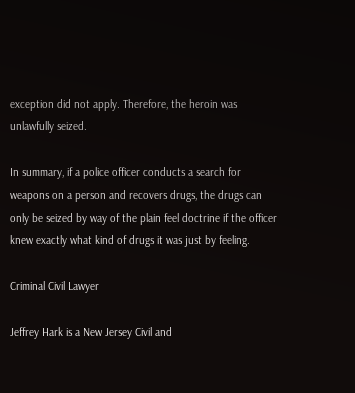exception did not apply. Therefore, the heroin was unlawfully seized.

In summary, if a police officer conducts a search for weapons on a person and recovers drugs, the drugs can only be seized by way of the plain feel doctrine if the officer knew exactly what kind of drugs it was just by feeling.

Criminal Civil Lawyer

Jeffrey Hark is a New Jersey Civil and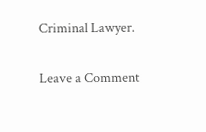Criminal Lawyer.

Leave a Comment